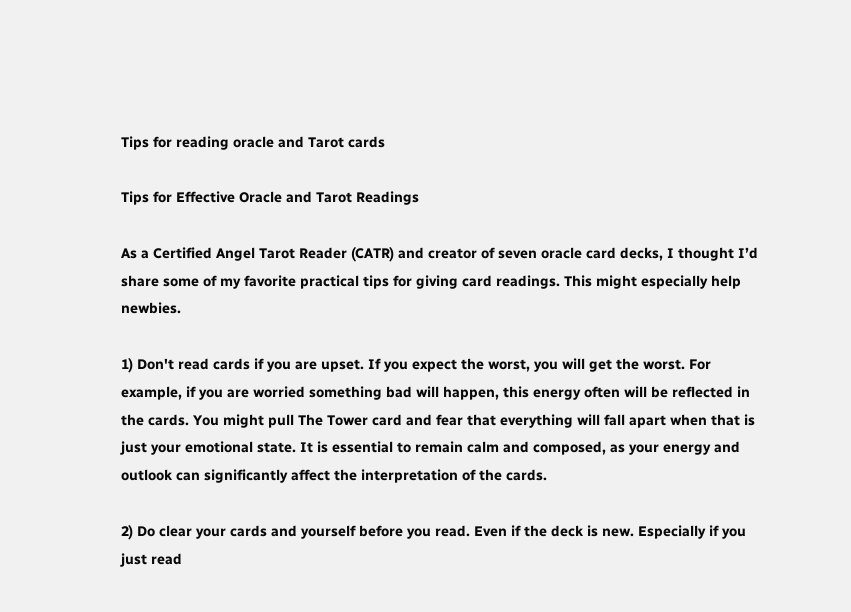Tips for reading oracle and Tarot cards

Tips for Effective Oracle and Tarot Readings

As a Certified Angel Tarot Reader (CATR) and creator of seven oracle card decks, I thought I’d share some of my favorite practical tips for giving card readings. This might especially help newbies.

1) Don't read cards if you are upset. If you expect the worst, you will get the worst. For example, if you are worried something bad will happen, this energy often will be reflected in the cards. You might pull The Tower card and fear that everything will fall apart when that is just your emotional state. It is essential to remain calm and composed, as your energy and outlook can significantly affect the interpretation of the cards.

2) Do clear your cards and yourself before you read. Even if the deck is new. Especially if you just read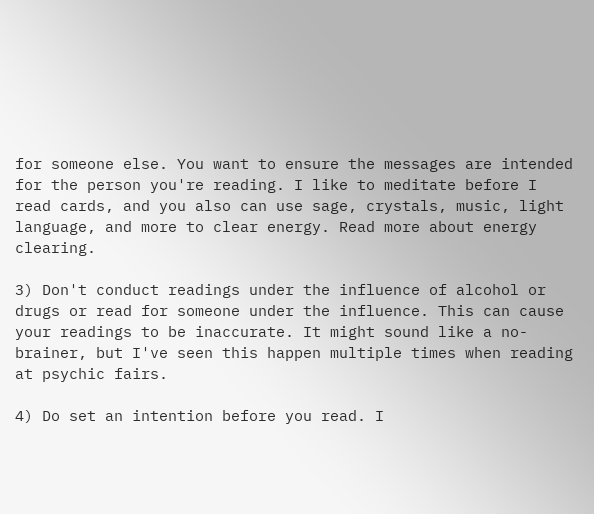for someone else. You want to ensure the messages are intended for the person you're reading. I like to meditate before I read cards, and you also can use sage, crystals, music, light language, and more to clear energy. Read more about energy clearing.

3) Don't conduct readings under the influence of alcohol or drugs or read for someone under the influence. This can cause your readings to be inaccurate. It might sound like a no-brainer, but I've seen this happen multiple times when reading at psychic fairs.

4) Do set an intention before you read. I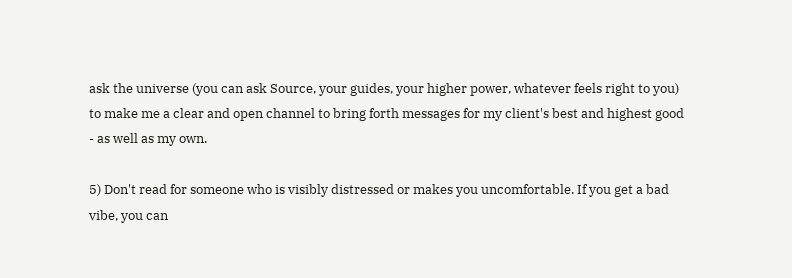ask the universe (you can ask Source, your guides, your higher power, whatever feels right to you) to make me a clear and open channel to bring forth messages for my client's best and highest good - as well as my own.

5) Don't read for someone who is visibly distressed or makes you uncomfortable. If you get a bad vibe, you can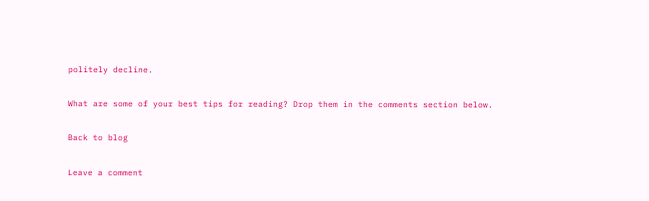politely decline.

What are some of your best tips for reading? Drop them in the comments section below.

Back to blog

Leave a comment